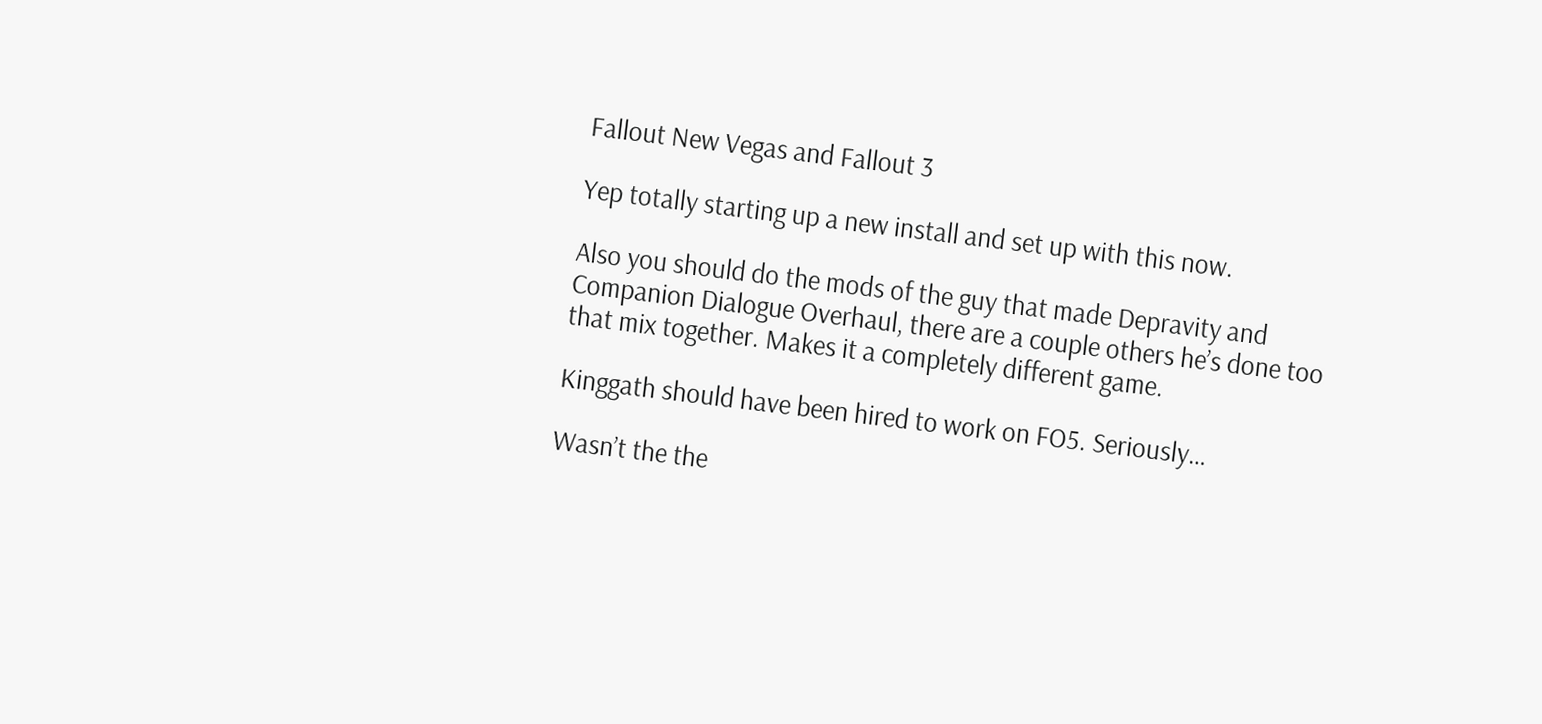Fallout New Vegas and Fallout 3

Yep totally starting up a new install and set up with this now.

Also you should do the mods of the guy that made Depravity and Companion Dialogue Overhaul, there are a couple others he’s done too that mix together. Makes it a completely different game.

Kinggath should have been hired to work on FO5. Seriously…

Wasn’t the the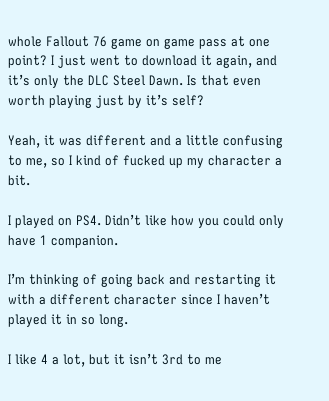whole Fallout 76 game on game pass at one point? I just went to download it again, and it’s only the DLC Steel Dawn. Is that even worth playing just by it’s self?

Yeah, it was different and a little confusing to me, so I kind of fucked up my character a bit.

I played on PS4. Didn’t like how you could only have 1 companion.

I’m thinking of going back and restarting it with a different character since I haven’t played it in so long.

I like 4 a lot, but it isn’t 3rd to me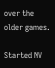over the older games.

Started NV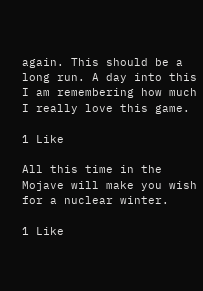again. This should be a long run. A day into this I am remembering how much I really love this game.

1 Like

All this time in the Mojave will make you wish for a nuclear winter.

1 Like